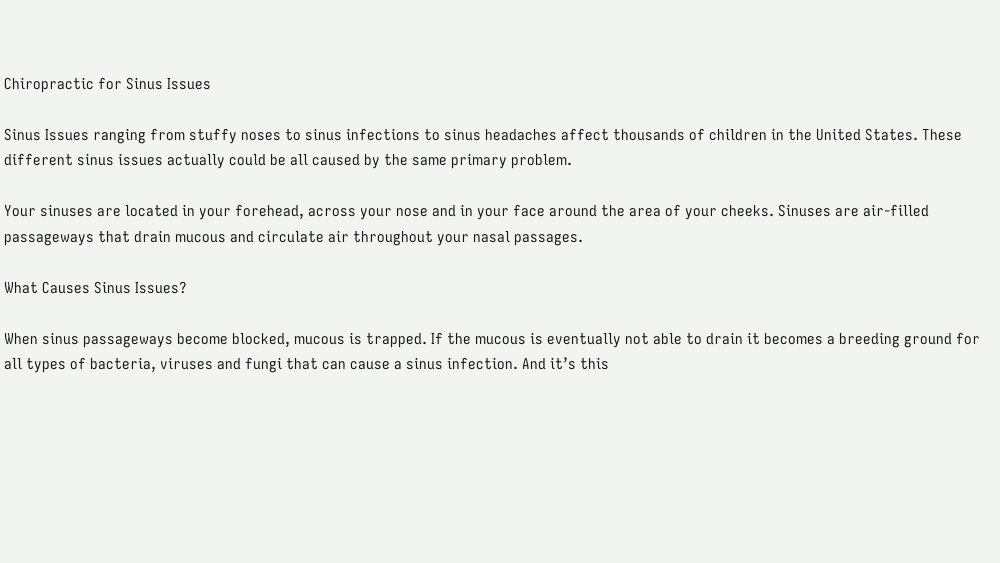Chiropractic for Sinus Issues

Sinus Issues ranging from stuffy noses to sinus infections to sinus headaches affect thousands of children in the United States. These different sinus issues actually could be all caused by the same primary problem.

Your sinuses are located in your forehead, across your nose and in your face around the area of your cheeks. Sinuses are air-filled passageways that drain mucous and circulate air throughout your nasal passages.

What Causes Sinus Issues?

When sinus passageways become blocked, mucous is trapped. If the mucous is eventually not able to drain it becomes a breeding ground for all types of bacteria, viruses and fungi that can cause a sinus infection. And it’s this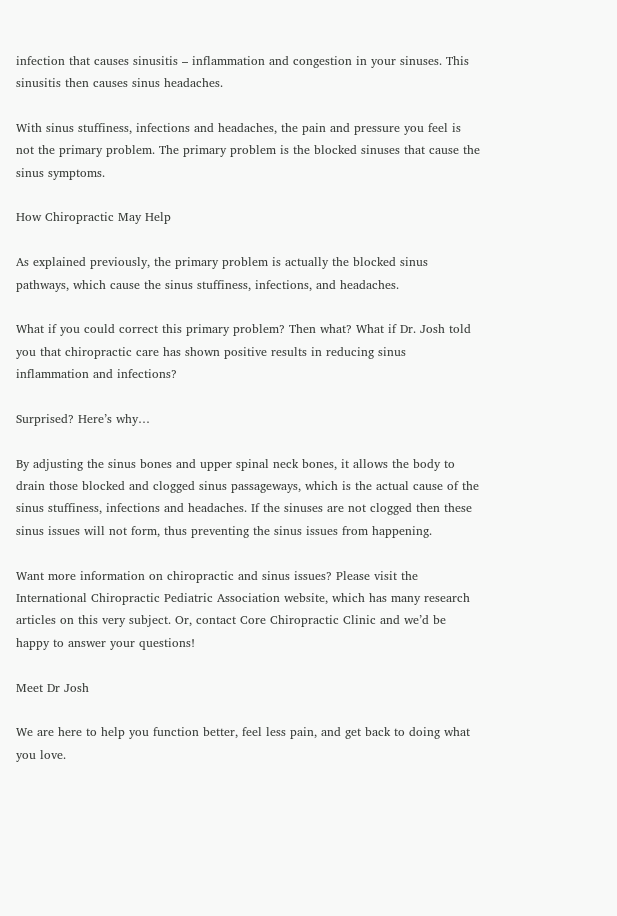infection that causes sinusitis – inflammation and congestion in your sinuses. This sinusitis then causes sinus headaches.

With sinus stuffiness, infections and headaches, the pain and pressure you feel is not the primary problem. The primary problem is the blocked sinuses that cause the sinus symptoms.

How Chiropractic May Help

As explained previously, the primary problem is actually the blocked sinus pathways, which cause the sinus stuffiness, infections, and headaches.

What if you could correct this primary problem? Then what? What if Dr. Josh told you that chiropractic care has shown positive results in reducing sinus inflammation and infections?

Surprised? Here’s why…

By adjusting the sinus bones and upper spinal neck bones, it allows the body to drain those blocked and clogged sinus passageways, which is the actual cause of the sinus stuffiness, infections and headaches. If the sinuses are not clogged then these sinus issues will not form, thus preventing the sinus issues from happening.

Want more information on chiropractic and sinus issues? Please visit the International Chiropractic Pediatric Association website, which has many research articles on this very subject. Or, contact Core Chiropractic Clinic and we’d be happy to answer your questions!

Meet Dr Josh

We are here to help you function better, feel less pain, and get back to doing what you love.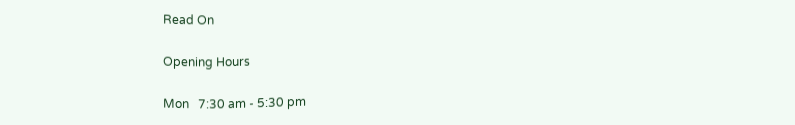Read On

Opening Hours

Mon   7:30 am - 5:30 pm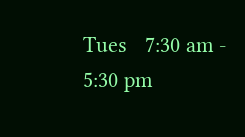Tues   7:30 am - 5:30 pm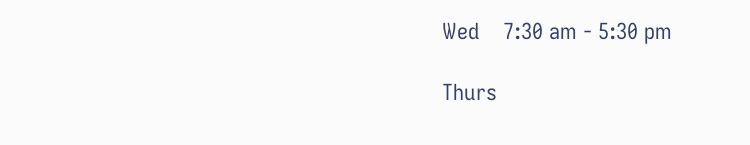Wed    7:30 am - 5:30 pm

Thurs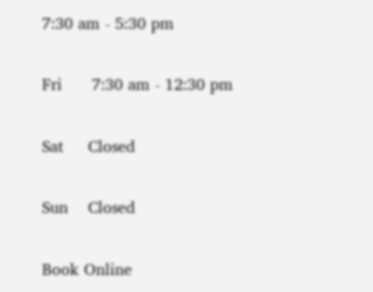7:30 am - 5:30 pm

Fri      7:30 am - 12:30 pm

Sat     Closed

Sun    Closed

Book Online